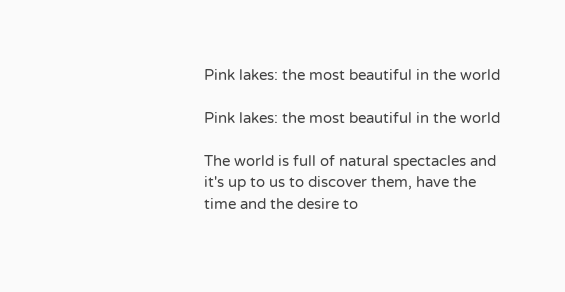Pink lakes: the most beautiful in the world

Pink lakes: the most beautiful in the world

The world is full of natural spectacles and it's up to us to discover them, have the time and the desire to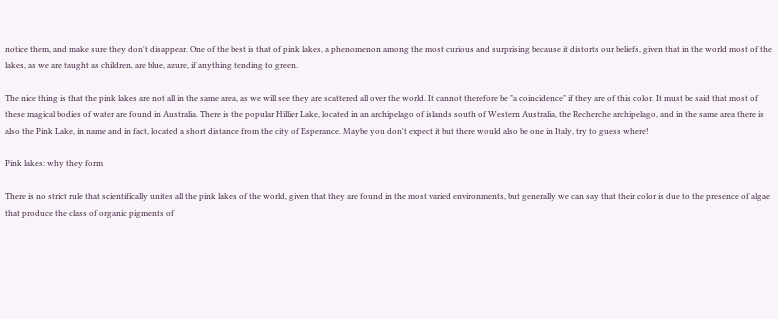notice them, and make sure they don't disappear. One of the best is that of pink lakes, a phenomenon among the most curious and surprising because it distorts our beliefs, given that in the world most of the lakes, as we are taught as children, are blue, azure, if anything tending to green.

The nice thing is that the pink lakes are not all in the same area, as we will see they are scattered all over the world. It cannot therefore be "a coincidence" if they are of this color. It must be said that most of these magical bodies of water are found in Australia. There is the popular Hillier Lake, located in an archipelago of islands south of Western Australia, the Recherche archipelago, and in the same area there is also the Pink Lake, in name and in fact, located a short distance from the city of Esperance. Maybe you don't expect it but there would also be one in Italy, try to guess where!

Pink lakes: why they form

There is no strict rule that scientifically unites all the pink lakes of the world, given that they are found in the most varied environments, but generally we can say that their color is due to the presence of algae that produce the class of organic pigments of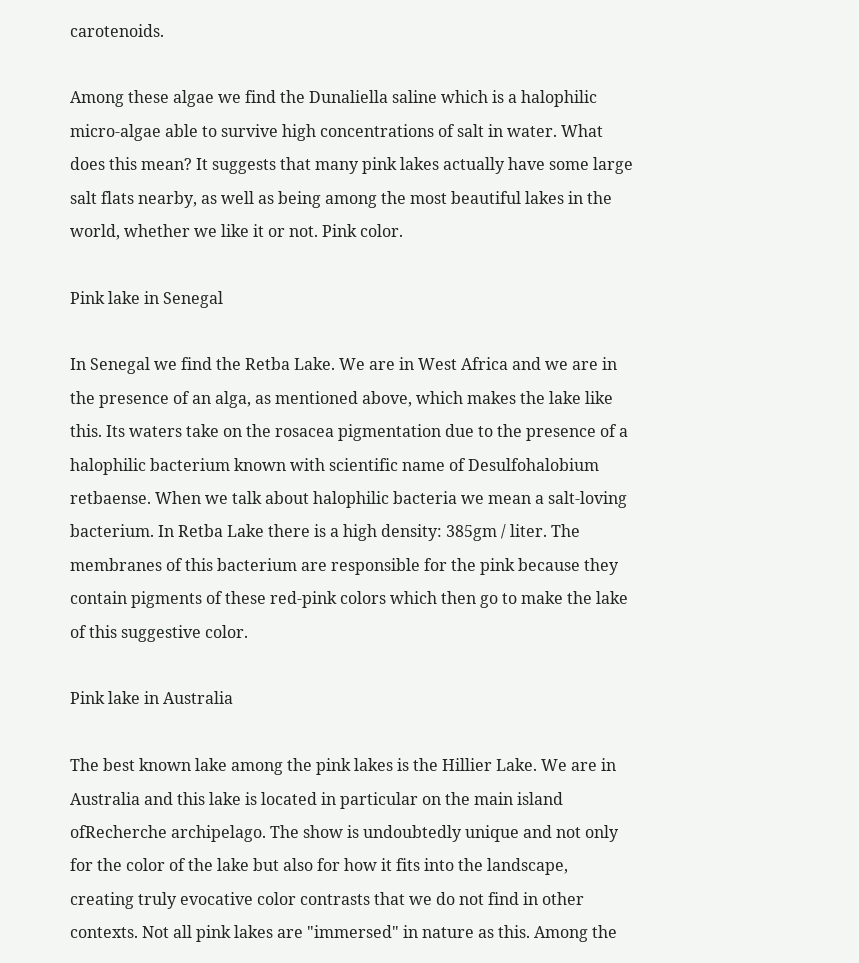carotenoids.

Among these algae we find the Dunaliella saline which is a halophilic micro-algae able to survive high concentrations of salt in water. What does this mean? It suggests that many pink lakes actually have some large salt flats nearby, as well as being among the most beautiful lakes in the world, whether we like it or not. Pink color.

Pink lake in Senegal

In Senegal we find the Retba Lake. We are in West Africa and we are in the presence of an alga, as mentioned above, which makes the lake like this. Its waters take on the rosacea pigmentation due to the presence of a halophilic bacterium known with scientific name of Desulfohalobium retbaense. When we talk about halophilic bacteria we mean a salt-loving bacterium. In Retba Lake there is a high density: 385gm / liter. The membranes of this bacterium are responsible for the pink because they contain pigments of these red-pink colors which then go to make the lake of this suggestive color.

Pink lake in Australia

The best known lake among the pink lakes is the Hillier Lake. We are in Australia and this lake is located in particular on the main island ofRecherche archipelago. The show is undoubtedly unique and not only for the color of the lake but also for how it fits into the landscape, creating truly evocative color contrasts that we do not find in other contexts. Not all pink lakes are "immersed" in nature as this. Among the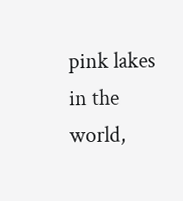pink lakes in the world,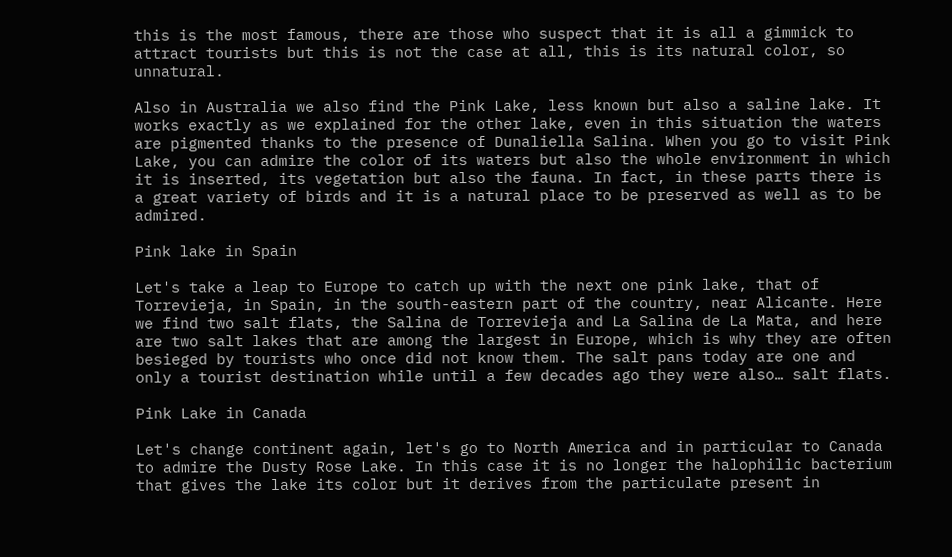this is the most famous, there are those who suspect that it is all a gimmick to attract tourists but this is not the case at all, this is its natural color, so unnatural.

Also in Australia we also find the Pink Lake, less known but also a saline lake. It works exactly as we explained for the other lake, even in this situation the waters are pigmented thanks to the presence of Dunaliella Salina. When you go to visit Pink Lake, you can admire the color of its waters but also the whole environment in which it is inserted, its vegetation but also the fauna. In fact, in these parts there is a great variety of birds and it is a natural place to be preserved as well as to be admired.

Pink lake in Spain

Let's take a leap to Europe to catch up with the next one pink lake, that of Torrevieja, in Spain, in the south-eastern part of the country, near Alicante. Here we find two salt flats, the Salina de Torrevieja and La Salina de La Mata, and here are two salt lakes that are among the largest in Europe, which is why they are often besieged by tourists who once did not know them. The salt pans today are one and only a tourist destination while until a few decades ago they were also… salt flats.

Pink Lake in Canada

Let's change continent again, let's go to North America and in particular to Canada to admire the Dusty Rose Lake. In this case it is no longer the halophilic bacterium that gives the lake its color but it derives from the particulate present in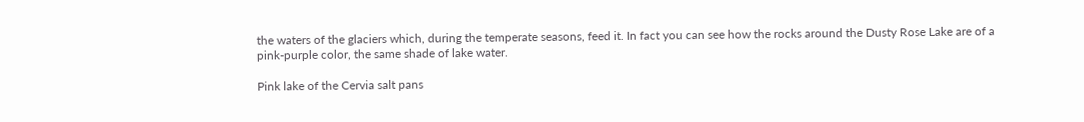the waters of the glaciers which, during the temperate seasons, feed it. In fact you can see how the rocks around the Dusty Rose Lake are of a pink-purple color, the same shade of lake water.

Pink lake of the Cervia salt pans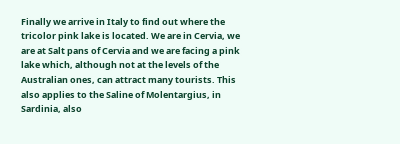Finally we arrive in Italy to find out where the tricolor pink lake is located. We are in Cervia, we are at Salt pans of Cervia and we are facing a pink lake which, although not at the levels of the Australian ones, can attract many tourists. This also applies to the Saline of Molentargius, in Sardinia, also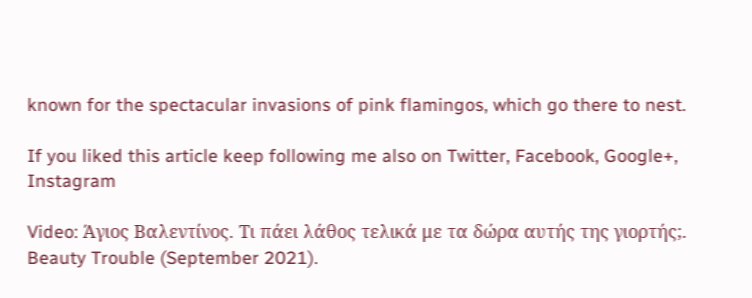known for the spectacular invasions of pink flamingos, which go there to nest.

If you liked this article keep following me also on Twitter, Facebook, Google+, Instagram

Video: Άγιος Βαλεντίνος. Τι πάει λάθος τελικά με τα δώρα αυτής της γιορτής;. Beauty Trouble (September 2021).